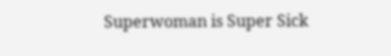Superwoman is Super Sick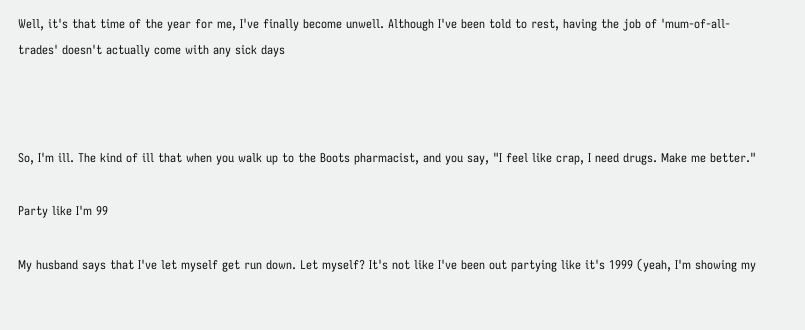Well, it's that time of the year for me, I've finally become unwell. Although I've been told to rest, having the job of 'mum-of-all-trades' doesn't actually come with any sick days



So, I'm ill. The kind of ill that when you walk up to the Boots pharmacist, and you say, "I feel like crap, I need drugs. Make me better."

Party like I'm 99

My husband says that I've let myself get run down. Let myself? It's not like I've been out partying like it's 1999 (yeah, I'm showing my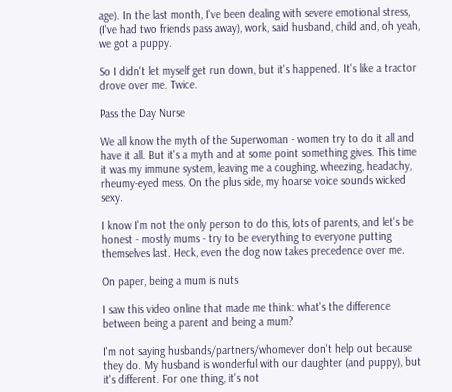age). In the last month, I've been dealing with severe emotional stress, (I've had two friends pass away), work, said husband, child and, oh yeah, we got a puppy.

So I didn't let myself get run down, but it's happened. It's like a tractor drove over me. Twice.

Pass the Day Nurse

We all know the myth of the Superwoman - women try to do it all and have it all. But it's a myth and at some point something gives. This time it was my immune system, leaving me a coughing, wheezing, headachy, rheumy-eyed mess. On the plus side, my hoarse voice sounds wicked sexy.

I know I'm not the only person to do this, lots of parents, and let's be honest - mostly mums - try to be everything to everyone putting themselves last. Heck, even the dog now takes precedence over me.

On paper, being a mum is nuts

I saw this video online that made me think: what's the difference between being a parent and being a mum?

I'm not saying husbands/partners/whomever don't help out because they do. My husband is wonderful with our daughter (and puppy), but it's different. For one thing, it's not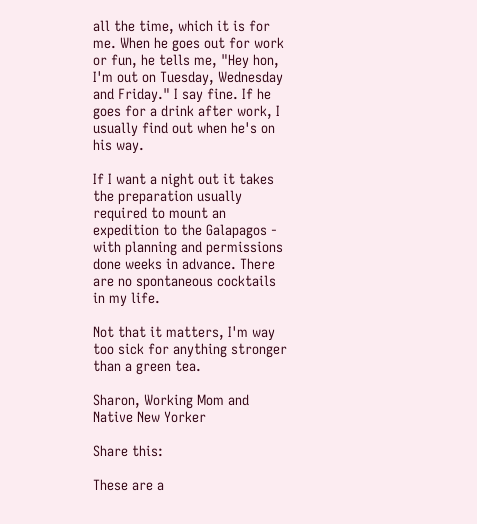all the time, which it is for me. When he goes out for work or fun, he tells me, "Hey hon, I'm out on Tuesday, Wednesday and Friday." I say fine. If he goes for a drink after work, I usually find out when he's on his way.

If I want a night out it takes the preparation usually required to mount an expedition to the Galapagos - with planning and permissions done weeks in advance. There are no spontaneous cocktails in my life.

Not that it matters, I'm way too sick for anything stronger than a green tea.

Sharon, Working Mom and Native New Yorker

Share this:

These are a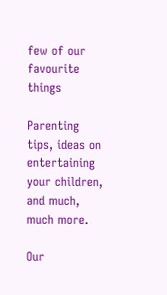few of our favourite things

Parenting tips, ideas on entertaining your children, and much, much more.

Our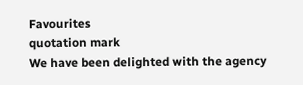Favourites
quotation mark
We have been delighted with the agency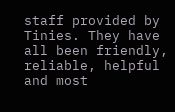staff provided by Tinies. They have all been friendly, reliable, helpful and most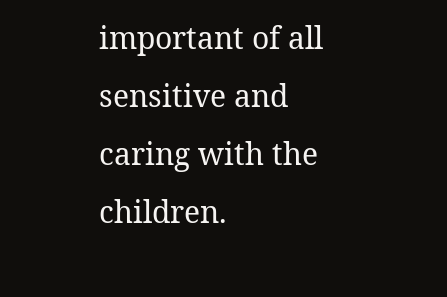important of all sensitive and caring with the children.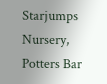Starjumps Nursery, Potters Bar